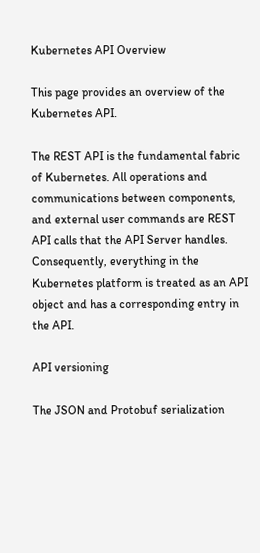Kubernetes API Overview

This page provides an overview of the Kubernetes API.

The REST API is the fundamental fabric of Kubernetes. All operations and communications between components, and external user commands are REST API calls that the API Server handles. Consequently, everything in the Kubernetes platform is treated as an API object and has a corresponding entry in the API.

API versioning

The JSON and Protobuf serialization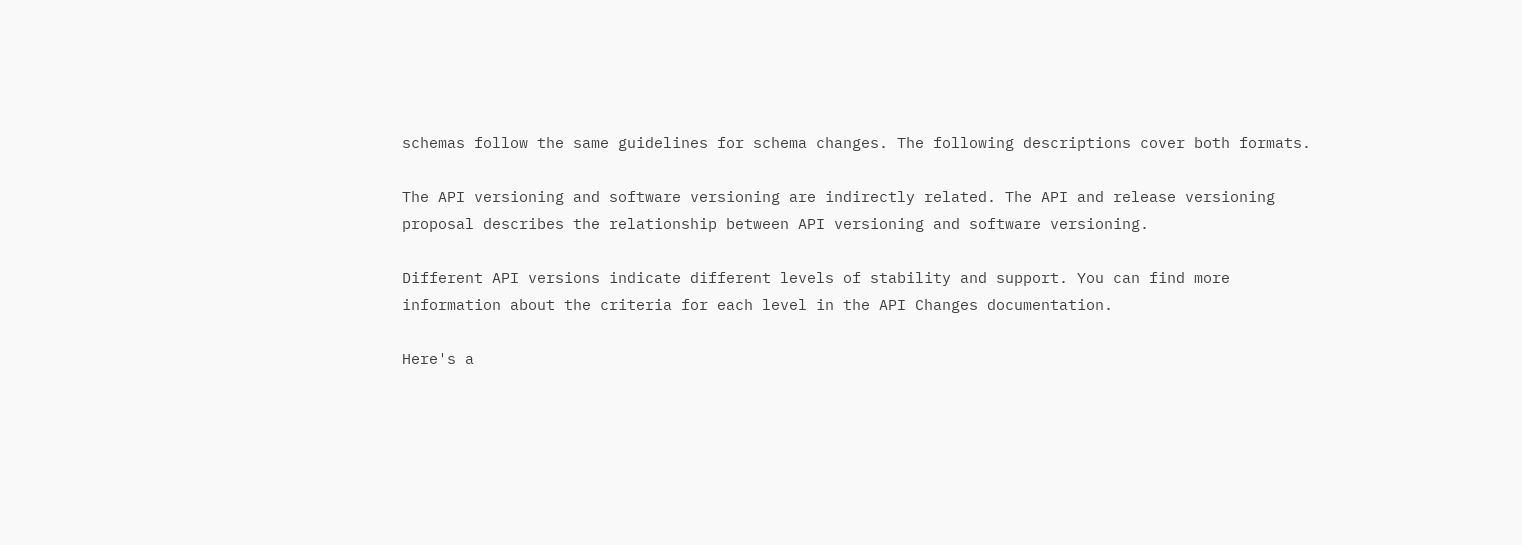schemas follow the same guidelines for schema changes. The following descriptions cover both formats.

The API versioning and software versioning are indirectly related. The API and release versioning proposal describes the relationship between API versioning and software versioning.

Different API versions indicate different levels of stability and support. You can find more information about the criteria for each level in the API Changes documentation.

Here's a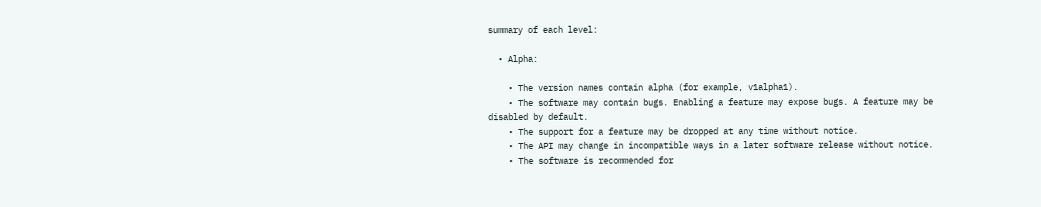summary of each level:

  • Alpha:

    • The version names contain alpha (for example, v1alpha1).
    • The software may contain bugs. Enabling a feature may expose bugs. A feature may be disabled by default.
    • The support for a feature may be dropped at any time without notice.
    • The API may change in incompatible ways in a later software release without notice.
    • The software is recommended for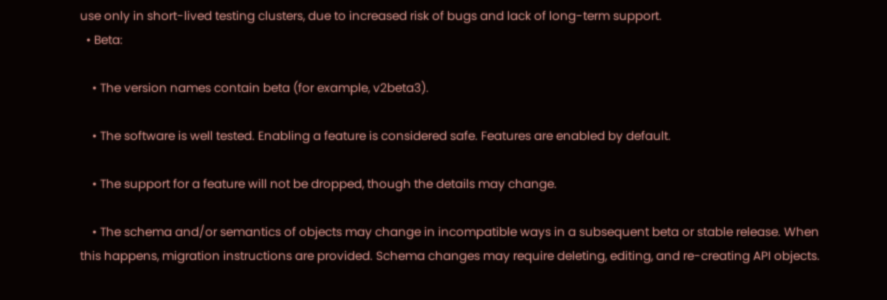use only in short-lived testing clusters, due to increased risk of bugs and lack of long-term support.
  • Beta:

    • The version names contain beta (for example, v2beta3).

    • The software is well tested. Enabling a feature is considered safe. Features are enabled by default.

    • The support for a feature will not be dropped, though the details may change.

    • The schema and/or semantics of objects may change in incompatible ways in a subsequent beta or stable release. When this happens, migration instructions are provided. Schema changes may require deleting, editing, and re-creating API objects.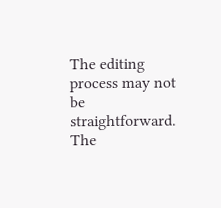The editing process may not be straightforward. The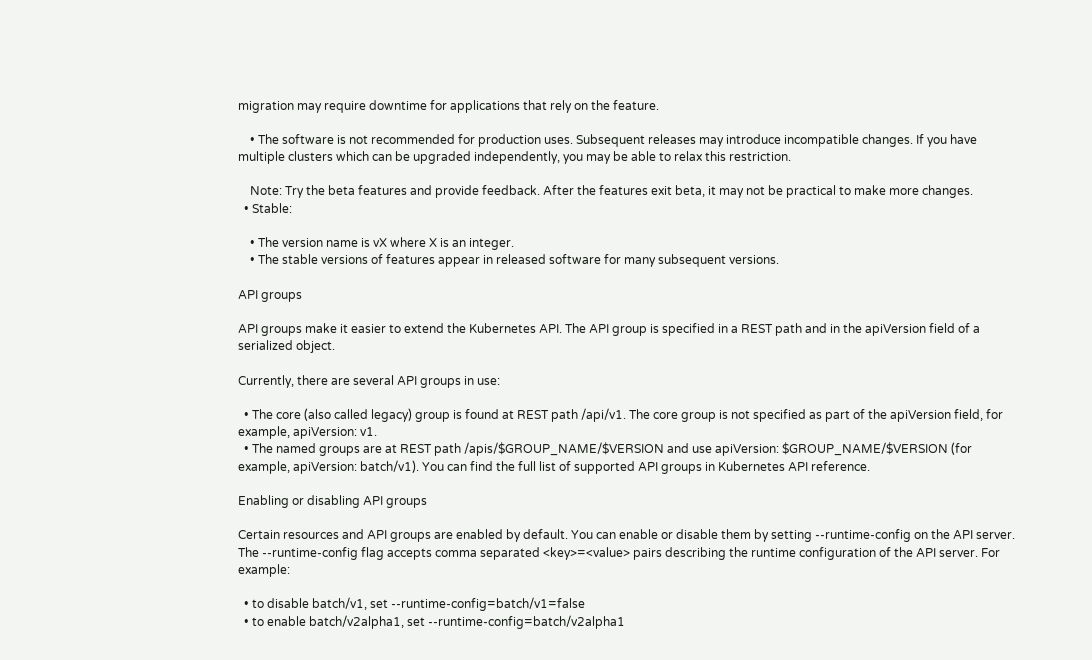migration may require downtime for applications that rely on the feature.

    • The software is not recommended for production uses. Subsequent releases may introduce incompatible changes. If you have multiple clusters which can be upgraded independently, you may be able to relax this restriction.

    Note: Try the beta features and provide feedback. After the features exit beta, it may not be practical to make more changes.
  • Stable:

    • The version name is vX where X is an integer.
    • The stable versions of features appear in released software for many subsequent versions.

API groups

API groups make it easier to extend the Kubernetes API. The API group is specified in a REST path and in the apiVersion field of a serialized object.

Currently, there are several API groups in use:

  • The core (also called legacy) group is found at REST path /api/v1. The core group is not specified as part of the apiVersion field, for example, apiVersion: v1.
  • The named groups are at REST path /apis/$GROUP_NAME/$VERSION and use apiVersion: $GROUP_NAME/$VERSION (for example, apiVersion: batch/v1). You can find the full list of supported API groups in Kubernetes API reference.

Enabling or disabling API groups

Certain resources and API groups are enabled by default. You can enable or disable them by setting --runtime-config on the API server. The --runtime-config flag accepts comma separated <key>=<value> pairs describing the runtime configuration of the API server. For example:

  • to disable batch/v1, set --runtime-config=batch/v1=false
  • to enable batch/v2alpha1, set --runtime-config=batch/v2alpha1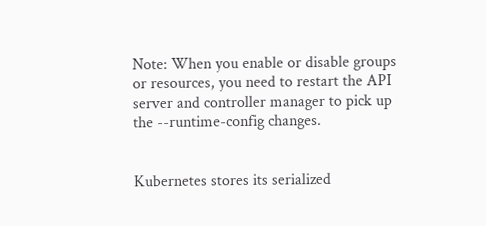Note: When you enable or disable groups or resources, you need to restart the API server and controller manager to pick up the --runtime-config changes.


Kubernetes stores its serialized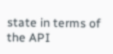state in terms of the API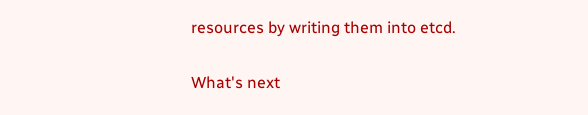resources by writing them into etcd.

What's next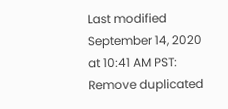Last modified September 14, 2020 at 10:41 AM PST: Remove duplicated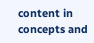content in concepts and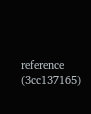reference (3cc137165)